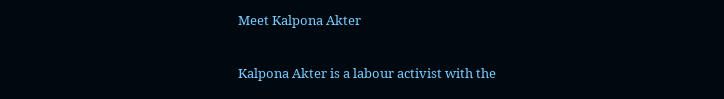Meet Kalpona Akter

Kalpona Akter is a labour activist with the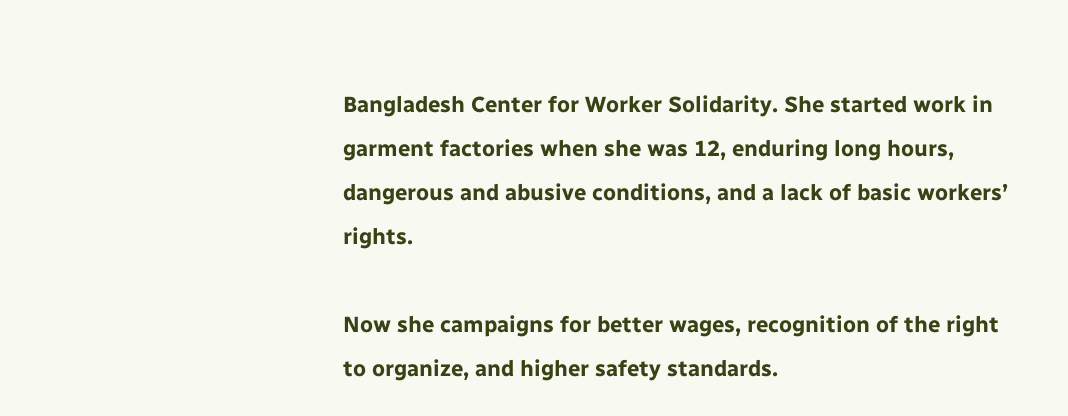Bangladesh Center for Worker Solidarity. She started work in garment factories when she was 12, enduring long hours, dangerous and abusive conditions, and a lack of basic workers’ rights.

Now she campaigns for better wages, recognition of the right to organize, and higher safety standards.